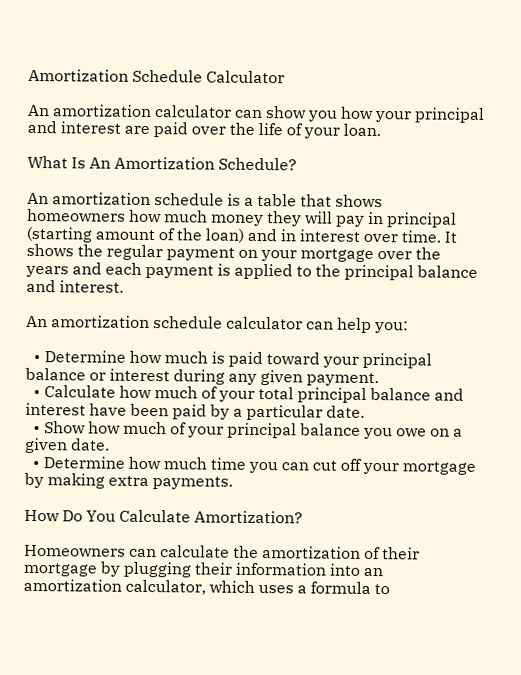Amortization Schedule Calculator

An amortization calculator can show you how your principal and interest are paid over the life of your loan.

What Is An Amortization Schedule?

An amortization schedule is a table that shows homeowners how much money they will pay in principal (starting amount of the loan) and in interest over time. It shows the regular payment on your mortgage over the years and each payment is applied to the principal balance and interest.

An amortization schedule calculator can help you:

  • Determine how much is paid toward your principal balance or interest during any given payment.
  • Calculate how much of your total principal balance and interest have been paid by a particular date.
  • Show how much of your principal balance you owe on a given date.
  • Determine how much time you can cut off your mortgage by making extra payments.

How Do You Calculate Amortization?

Homeowners can calculate the amortization of their mortgage by plugging their information into an amortization calculator, which uses a formula to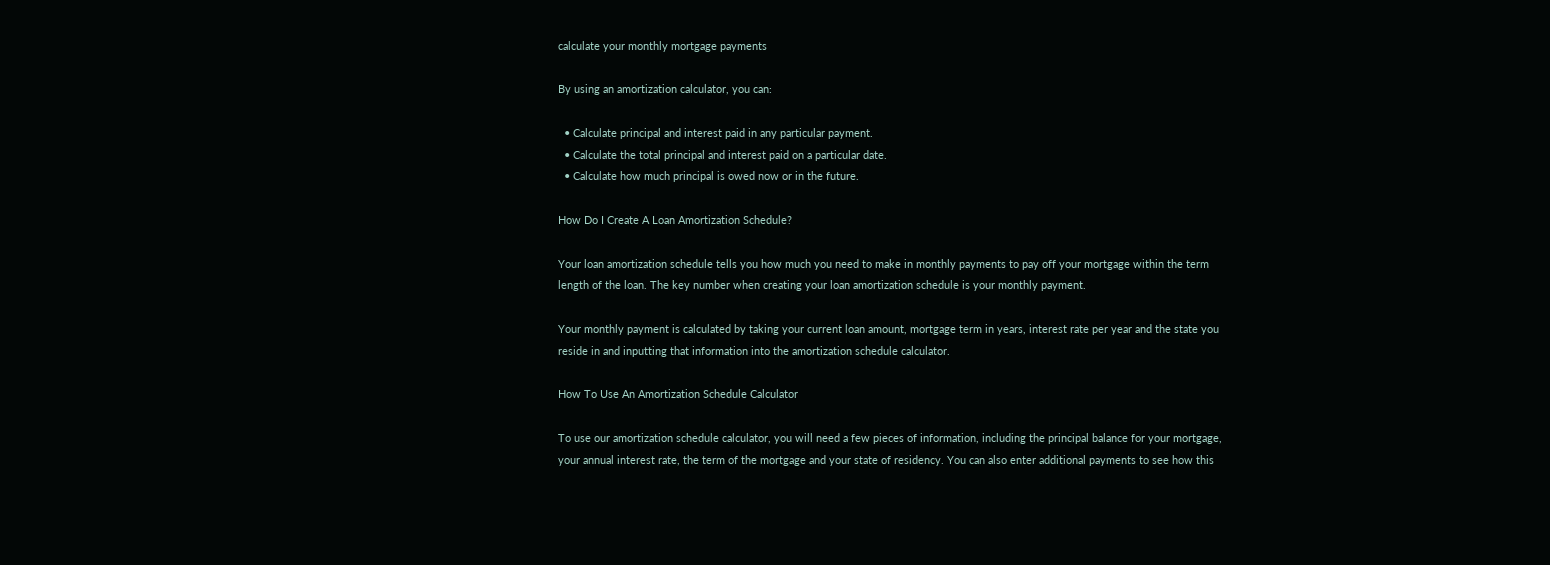calculate your monthly mortgage payments

By using an amortization calculator, you can:

  • Calculate principal and interest paid in any particular payment.
  • Calculate the total principal and interest paid on a particular date.
  • Calculate how much principal is owed now or in the future.

How Do I Create A Loan Amortization Schedule?

Your loan amortization schedule tells you how much you need to make in monthly payments to pay off your mortgage within the term length of the loan. The key number when creating your loan amortization schedule is your monthly payment.

Your monthly payment is calculated by taking your current loan amount, mortgage term in years, interest rate per year and the state you reside in and inputting that information into the amortization schedule calculator.

How To Use An Amortization Schedule Calculator

To use our amortization schedule calculator, you will need a few pieces of information, including the principal balance for your mortgage, your annual interest rate, the term of the mortgage and your state of residency. You can also enter additional payments to see how this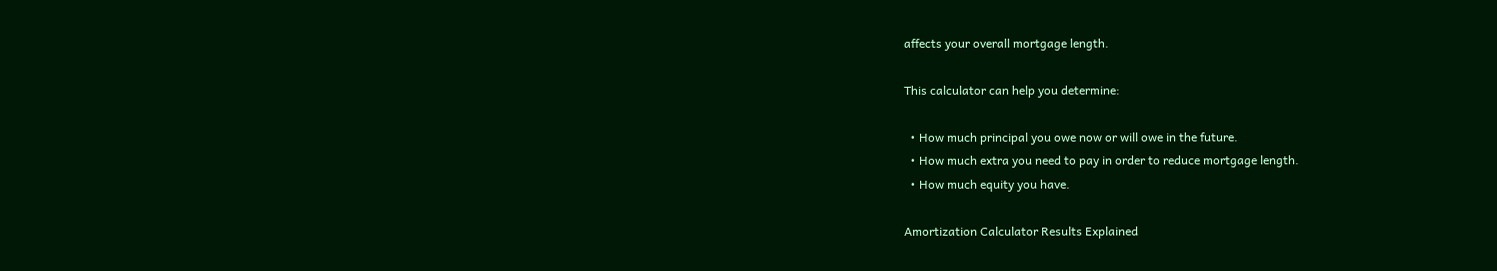affects your overall mortgage length.

This calculator can help you determine:

  • How much principal you owe now or will owe in the future.
  • How much extra you need to pay in order to reduce mortgage length.
  • How much equity you have.

Amortization Calculator Results Explained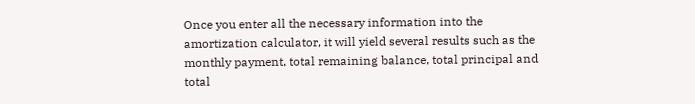Once you enter all the necessary information into the amortization calculator, it will yield several results such as the monthly payment, total remaining balance, total principal and total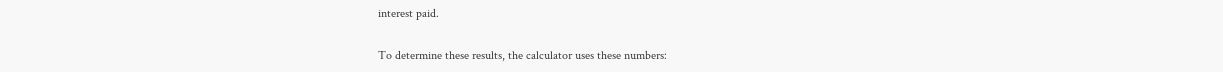interest paid.

To determine these results, the calculator uses these numbers: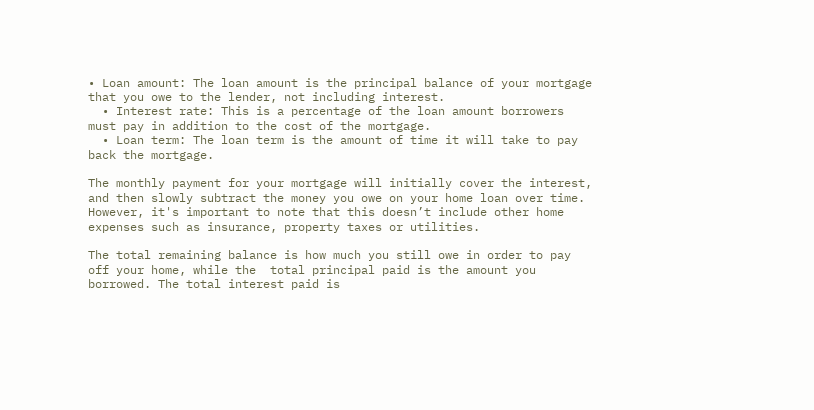• Loan amount: The loan amount is the principal balance of your mortgage that you owe to the lender, not including interest.
  • Interest rate: This is a percentage of the loan amount borrowers must pay in addition to the cost of the mortgage.
  • Loan term: The loan term is the amount of time it will take to pay back the mortgage.

The monthly payment for your mortgage will initially cover the interest, and then slowly subtract the money you owe on your home loan over time. However, it's important to note that this doesn’t include other home expenses such as insurance, property taxes or utilities.

The total remaining balance is how much you still owe in order to pay off your home, while the  total principal paid is the amount you borrowed. The total interest paid is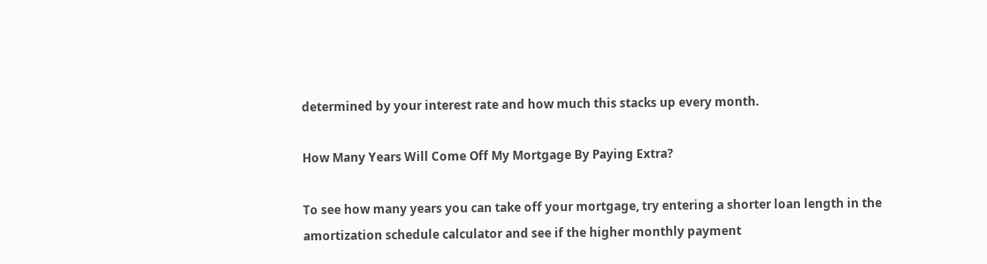determined by your interest rate and how much this stacks up every month.

How Many Years Will Come Off My Mortgage By Paying Extra?

To see how many years you can take off your mortgage, try entering a shorter loan length in the amortization schedule calculator and see if the higher monthly payment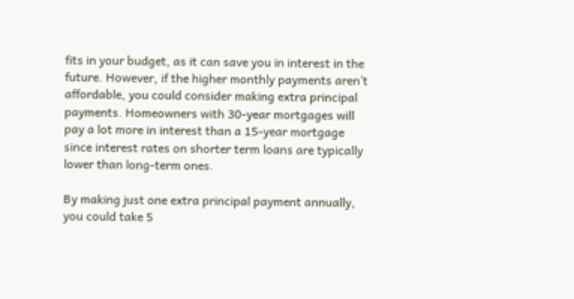fits in your budget, as it can save you in interest in the future. However, if the higher monthly payments aren’t affordable, you could consider making extra principal payments. Homeowners with 30-year mortgages will pay a lot more in interest than a 15-year mortgage since interest rates on shorter term loans are typically lower than long-term ones.

By making just one extra principal payment annually, you could take 5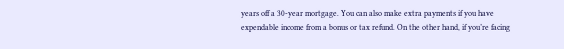years off a 30-year mortgage. You can also make extra payments if you have expendable income from a bonus or tax refund. On the other hand, if you’re facing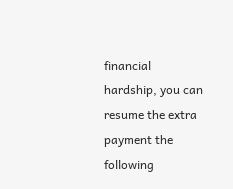financial hardship, you can resume the extra payment the following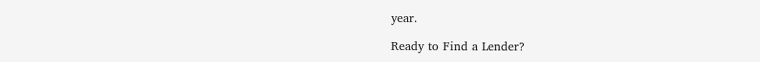year.

Ready to Find a Lender?